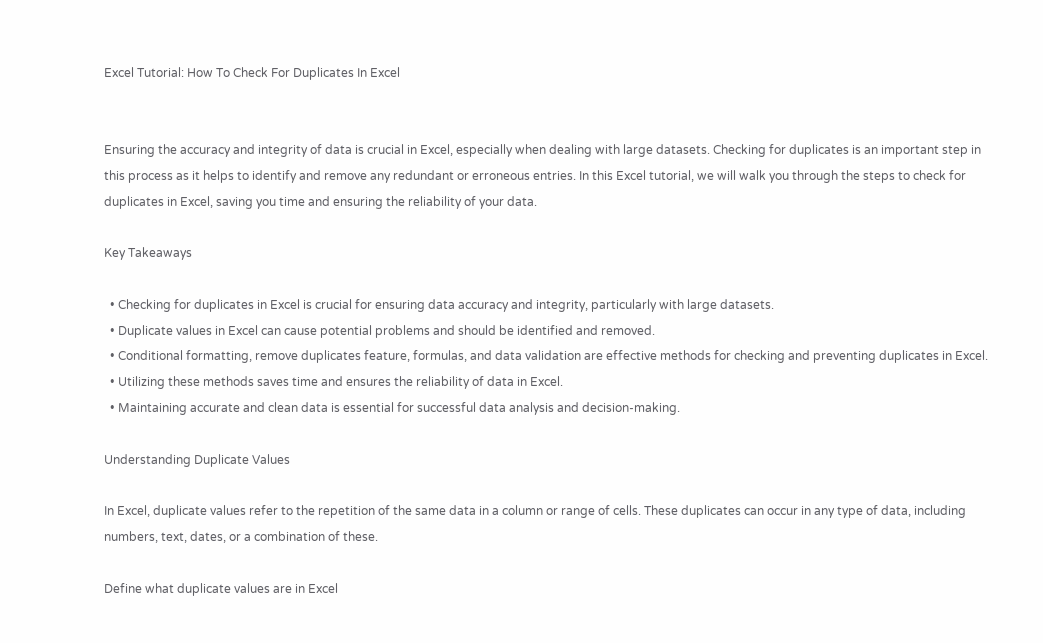Excel Tutorial: How To Check For Duplicates In Excel


Ensuring the accuracy and integrity of data is crucial in Excel, especially when dealing with large datasets. Checking for duplicates is an important step in this process as it helps to identify and remove any redundant or erroneous entries. In this Excel tutorial, we will walk you through the steps to check for duplicates in Excel, saving you time and ensuring the reliability of your data.

Key Takeaways

  • Checking for duplicates in Excel is crucial for ensuring data accuracy and integrity, particularly with large datasets.
  • Duplicate values in Excel can cause potential problems and should be identified and removed.
  • Conditional formatting, remove duplicates feature, formulas, and data validation are effective methods for checking and preventing duplicates in Excel.
  • Utilizing these methods saves time and ensures the reliability of data in Excel.
  • Maintaining accurate and clean data is essential for successful data analysis and decision-making.

Understanding Duplicate Values

In Excel, duplicate values refer to the repetition of the same data in a column or range of cells. These duplicates can occur in any type of data, including numbers, text, dates, or a combination of these.

Define what duplicate values are in Excel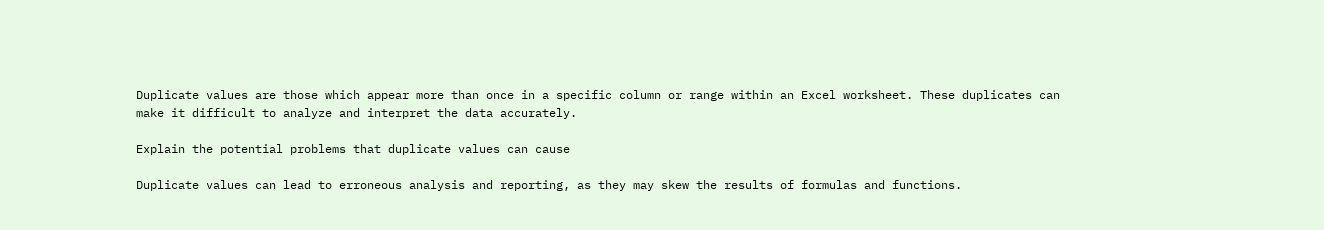Duplicate values are those which appear more than once in a specific column or range within an Excel worksheet. These duplicates can make it difficult to analyze and interpret the data accurately.

Explain the potential problems that duplicate values can cause

Duplicate values can lead to erroneous analysis and reporting, as they may skew the results of formulas and functions.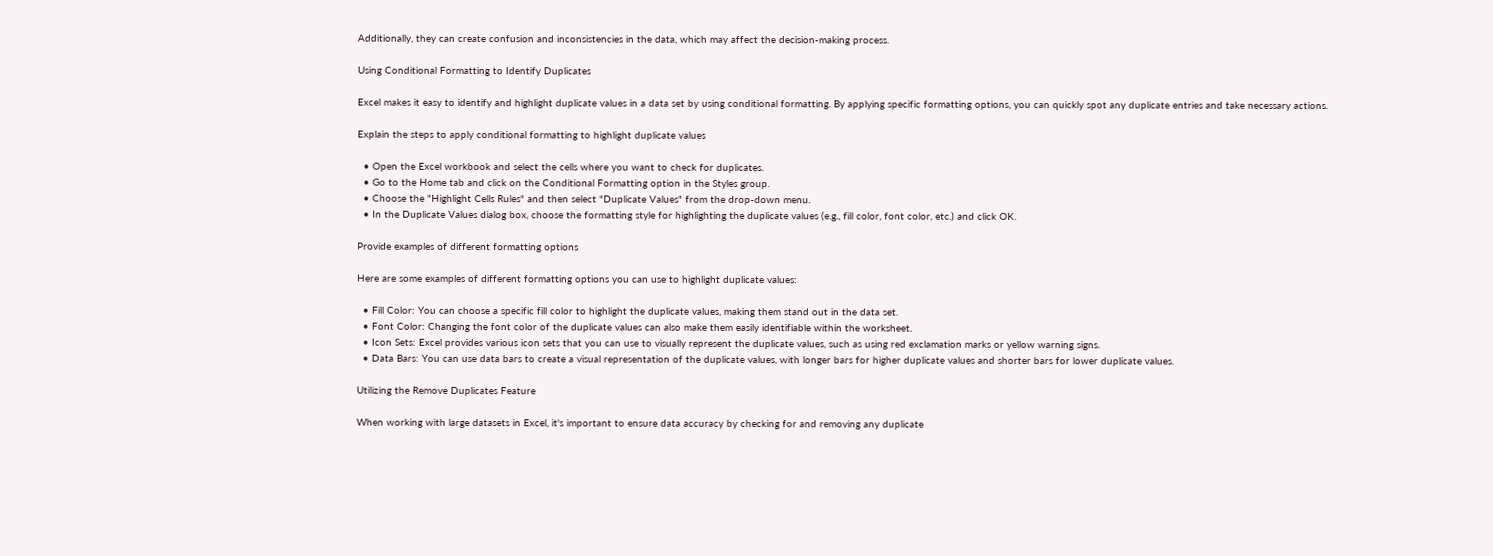Additionally, they can create confusion and inconsistencies in the data, which may affect the decision-making process.

Using Conditional Formatting to Identify Duplicates

Excel makes it easy to identify and highlight duplicate values in a data set by using conditional formatting. By applying specific formatting options, you can quickly spot any duplicate entries and take necessary actions.

Explain the steps to apply conditional formatting to highlight duplicate values

  • Open the Excel workbook and select the cells where you want to check for duplicates.
  • Go to the Home tab and click on the Conditional Formatting option in the Styles group.
  • Choose the "Highlight Cells Rules" and then select "Duplicate Values" from the drop-down menu.
  • In the Duplicate Values dialog box, choose the formatting style for highlighting the duplicate values (e.g., fill color, font color, etc.) and click OK.

Provide examples of different formatting options

Here are some examples of different formatting options you can use to highlight duplicate values:

  • Fill Color: You can choose a specific fill color to highlight the duplicate values, making them stand out in the data set.
  • Font Color: Changing the font color of the duplicate values can also make them easily identifiable within the worksheet.
  • Icon Sets: Excel provides various icon sets that you can use to visually represent the duplicate values, such as using red exclamation marks or yellow warning signs.
  • Data Bars: You can use data bars to create a visual representation of the duplicate values, with longer bars for higher duplicate values and shorter bars for lower duplicate values.

Utilizing the Remove Duplicates Feature

When working with large datasets in Excel, it's important to ensure data accuracy by checking for and removing any duplicate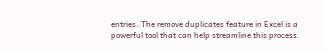entries. The remove duplicates feature in Excel is a powerful tool that can help streamline this process.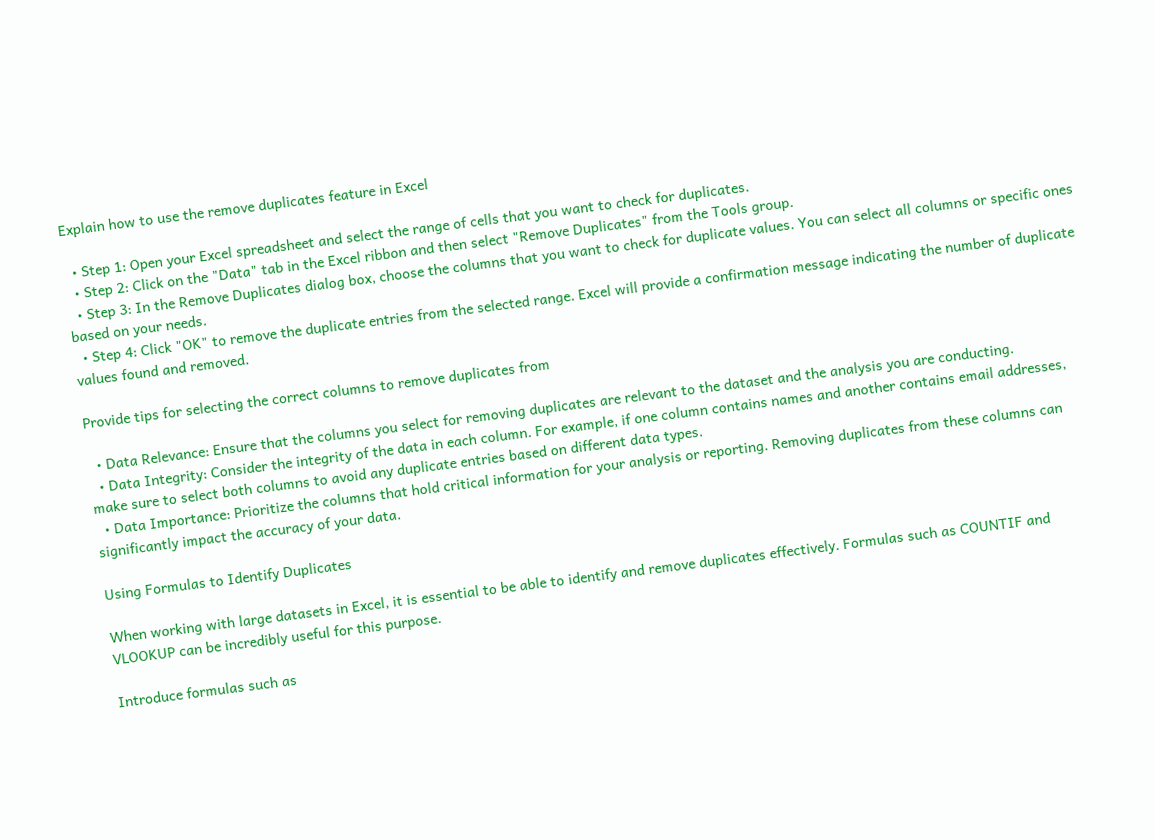Explain how to use the remove duplicates feature in Excel

  • Step 1: Open your Excel spreadsheet and select the range of cells that you want to check for duplicates.
  • Step 2: Click on the "Data" tab in the Excel ribbon and then select "Remove Duplicates" from the Tools group.
  • Step 3: In the Remove Duplicates dialog box, choose the columns that you want to check for duplicate values. You can select all columns or specific ones based on your needs.
  • Step 4: Click "OK" to remove the duplicate entries from the selected range. Excel will provide a confirmation message indicating the number of duplicate values found and removed.

Provide tips for selecting the correct columns to remove duplicates from

  • Data Relevance: Ensure that the columns you select for removing duplicates are relevant to the dataset and the analysis you are conducting.
  • Data Integrity: Consider the integrity of the data in each column. For example, if one column contains names and another contains email addresses, make sure to select both columns to avoid any duplicate entries based on different data types.
  • Data Importance: Prioritize the columns that hold critical information for your analysis or reporting. Removing duplicates from these columns can significantly impact the accuracy of your data.

Using Formulas to Identify Duplicates

When working with large datasets in Excel, it is essential to be able to identify and remove duplicates effectively. Formulas such as COUNTIF and VLOOKUP can be incredibly useful for this purpose.

Introduce formulas such as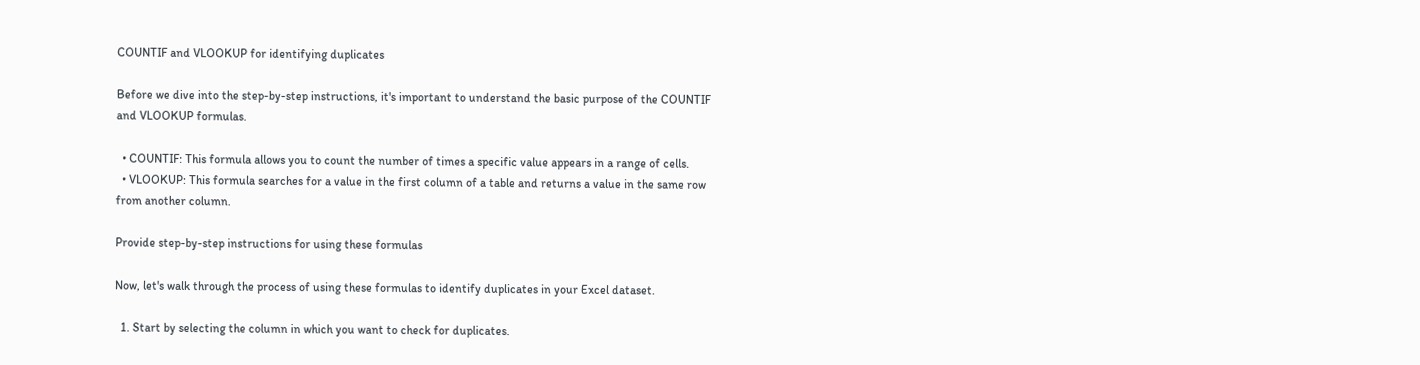COUNTIF and VLOOKUP for identifying duplicates

Before we dive into the step-by-step instructions, it's important to understand the basic purpose of the COUNTIF and VLOOKUP formulas.

  • COUNTIF: This formula allows you to count the number of times a specific value appears in a range of cells.
  • VLOOKUP: This formula searches for a value in the first column of a table and returns a value in the same row from another column.

Provide step-by-step instructions for using these formulas

Now, let's walk through the process of using these formulas to identify duplicates in your Excel dataset.

  1. Start by selecting the column in which you want to check for duplicates.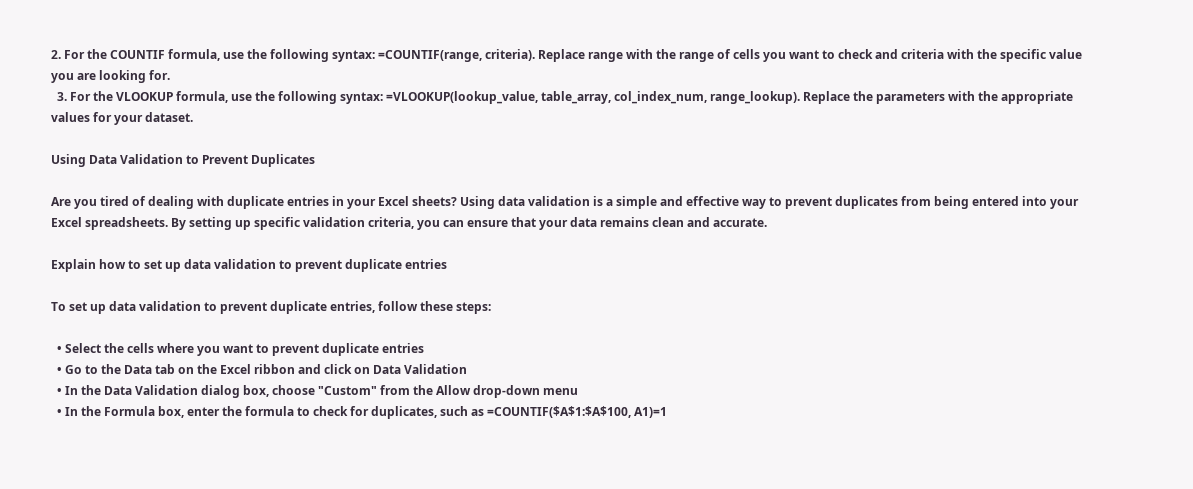2. For the COUNTIF formula, use the following syntax: =COUNTIF(range, criteria). Replace range with the range of cells you want to check and criteria with the specific value you are looking for.
  3. For the VLOOKUP formula, use the following syntax: =VLOOKUP(lookup_value, table_array, col_index_num, range_lookup). Replace the parameters with the appropriate values for your dataset.

Using Data Validation to Prevent Duplicates

Are you tired of dealing with duplicate entries in your Excel sheets? Using data validation is a simple and effective way to prevent duplicates from being entered into your Excel spreadsheets. By setting up specific validation criteria, you can ensure that your data remains clean and accurate.

Explain how to set up data validation to prevent duplicate entries

To set up data validation to prevent duplicate entries, follow these steps:

  • Select the cells where you want to prevent duplicate entries
  • Go to the Data tab on the Excel ribbon and click on Data Validation
  • In the Data Validation dialog box, choose "Custom" from the Allow drop-down menu
  • In the Formula box, enter the formula to check for duplicates, such as =COUNTIF($A$1:$A$100, A1)=1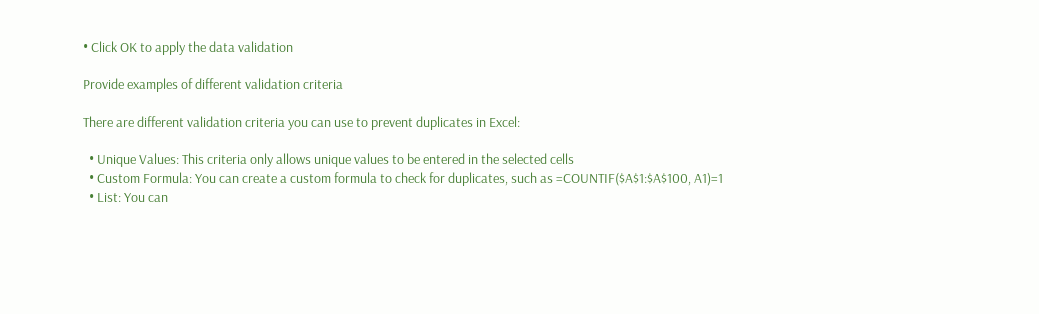• Click OK to apply the data validation

Provide examples of different validation criteria

There are different validation criteria you can use to prevent duplicates in Excel:

  • Unique Values: This criteria only allows unique values to be entered in the selected cells
  • Custom Formula: You can create a custom formula to check for duplicates, such as =COUNTIF($A$1:$A$100, A1)=1
  • List: You can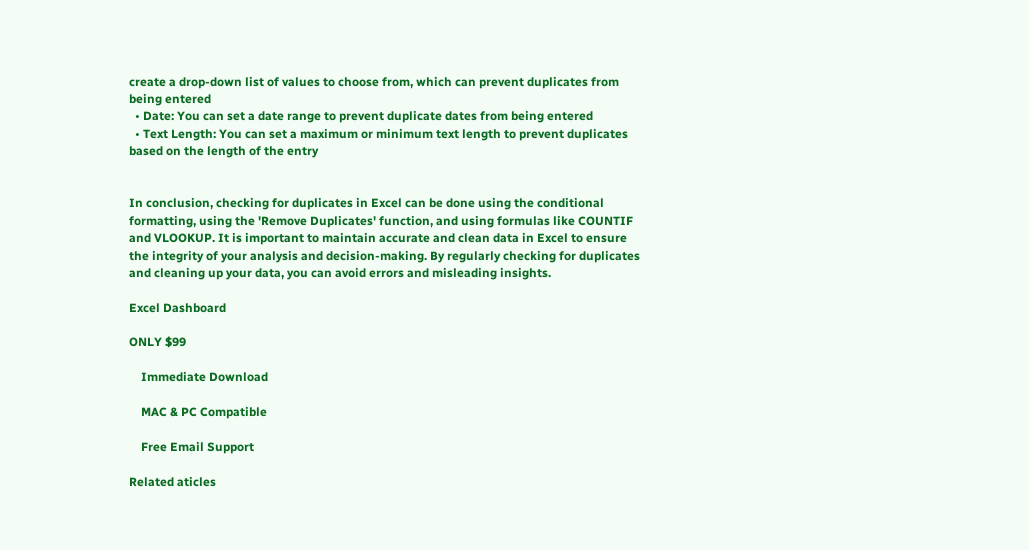create a drop-down list of values to choose from, which can prevent duplicates from being entered
  • Date: You can set a date range to prevent duplicate dates from being entered
  • Text Length: You can set a maximum or minimum text length to prevent duplicates based on the length of the entry


In conclusion, checking for duplicates in Excel can be done using the conditional formatting, using the 'Remove Duplicates' function, and using formulas like COUNTIF and VLOOKUP. It is important to maintain accurate and clean data in Excel to ensure the integrity of your analysis and decision-making. By regularly checking for duplicates and cleaning up your data, you can avoid errors and misleading insights.

Excel Dashboard

ONLY $99

    Immediate Download

    MAC & PC Compatible

    Free Email Support

Related aticles